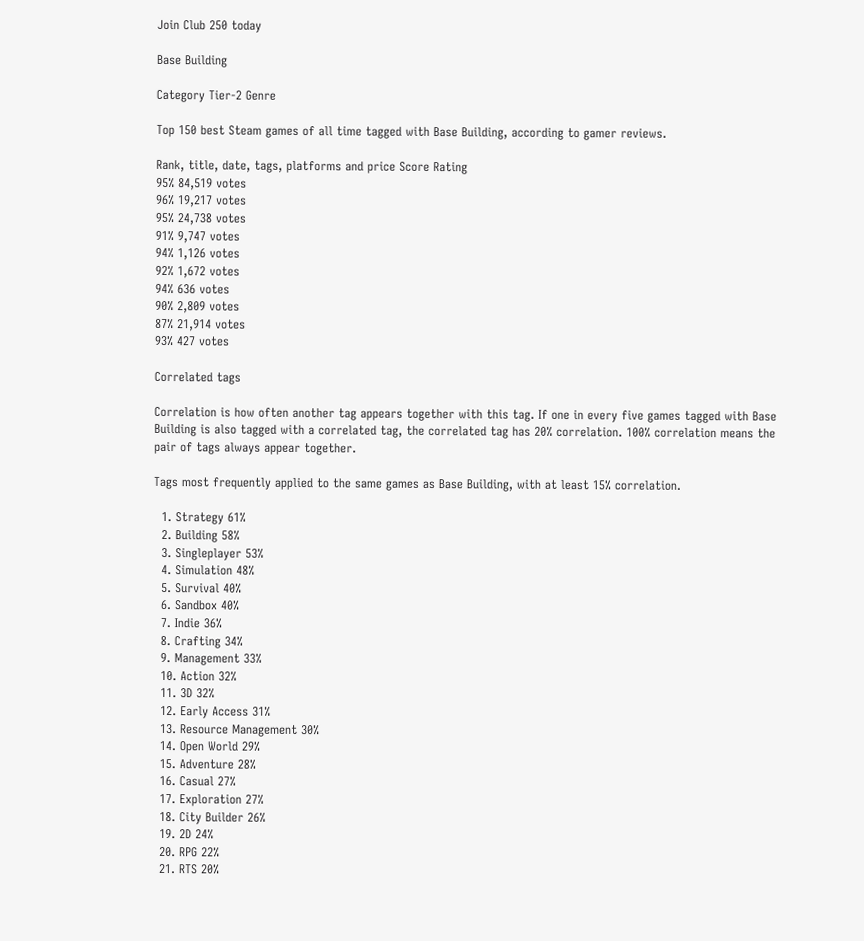Join Club 250 today

Base Building

Category Tier-2 Genre

Top 150 best Steam games of all time tagged with Base Building, according to gamer reviews.

Rank, title, date, tags, platforms and price Score Rating
95% 84,519 votes
96% 19,217 votes
95% 24,738 votes
91% 9,747 votes
94% 1,126 votes
92% 1,672 votes
94% 636 votes
90% 2,809 votes
87% 21,914 votes
93% 427 votes

Correlated tags

Correlation is how often another tag appears together with this tag. If one in every five games tagged with Base Building is also tagged with a correlated tag, the correlated tag has 20% correlation. 100% correlation means the pair of tags always appear together.

Tags most frequently applied to the same games as Base Building, with at least 15% correlation.

  1. Strategy 61%
  2. Building 58%
  3. Singleplayer 53%
  4. Simulation 48%
  5. Survival 40%
  6. Sandbox 40%
  7. Indie 36%
  8. Crafting 34%
  9. Management 33%
  10. Action 32%
  11. 3D 32%
  12. Early Access 31%
  13. Resource Management 30%
  14. Open World 29%
  15. Adventure 28%
  16. Casual 27%
  17. Exploration 27%
  18. City Builder 26%
  19. 2D 24%
  20. RPG 22%
  21. RTS 20%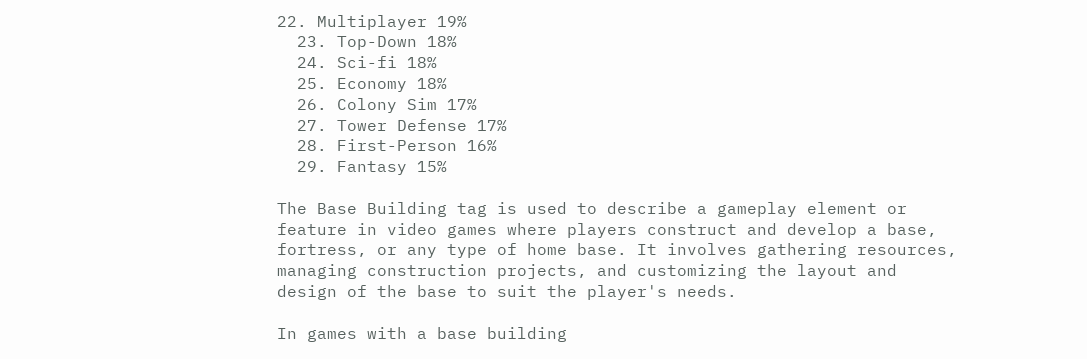22. Multiplayer 19%
  23. Top-Down 18%
  24. Sci-fi 18%
  25. Economy 18%
  26. Colony Sim 17%
  27. Tower Defense 17%
  28. First-Person 16%
  29. Fantasy 15%

The Base Building tag is used to describe a gameplay element or feature in video games where players construct and develop a base, fortress, or any type of home base. It involves gathering resources, managing construction projects, and customizing the layout and design of the base to suit the player's needs.

In games with a base building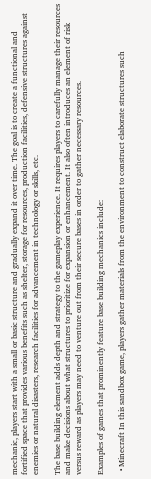mechanic, players start with a small or basic structure and gradually expand it over time. The goal is to create a functional and fortified space that provides various benefits such as shelter, storage for resources, production facilities, defensive structures against enemies or natural disasters, research facilities for advancement in technology or skills, etc.

The base building element adds depth and strategy to the gameplay experience. It requires players to carefully manage their resources and make decisions about what structures to prioritize for expansion or enhancement. It also often introduces an element of risk versus reward as players may need to venture out from their secure bases in order to gather necessary resources.

Examples of games that prominently feature base building mechanics include:

  • Minecraft In this sandbox game, players gather materials from the environment to construct elaborate structures such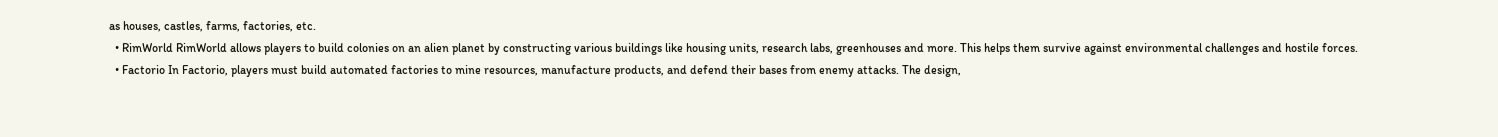as houses, castles, farms, factories, etc.
  • RimWorld RimWorld allows players to build colonies on an alien planet by constructing various buildings like housing units, research labs, greenhouses and more. This helps them survive against environmental challenges and hostile forces.
  • Factorio In Factorio, players must build automated factories to mine resources, manufacture products, and defend their bases from enemy attacks. The design,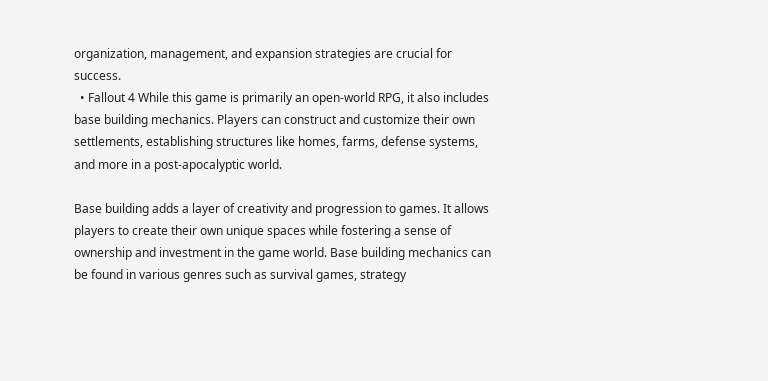organization, management, and expansion strategies are crucial for success.
  • Fallout 4 While this game is primarily an open-world RPG, it also includes base building mechanics. Players can construct and customize their own settlements, establishing structures like homes, farms, defense systems, and more in a post-apocalyptic world.

Base building adds a layer of creativity and progression to games. It allows players to create their own unique spaces while fostering a sense of ownership and investment in the game world. Base building mechanics can be found in various genres such as survival games, strategy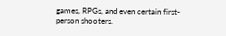games, RPGs, and even certain first-person shooters.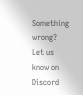Something wrong? Let us know on Discord